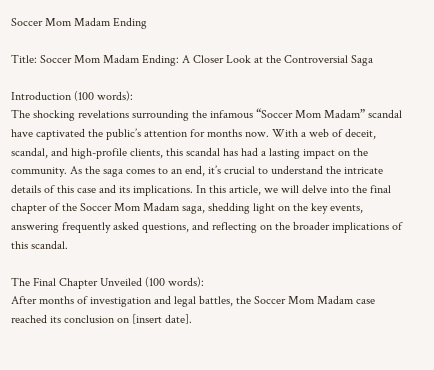Soccer Mom Madam Ending

Title: Soccer Mom Madam Ending: A Closer Look at the Controversial Saga

Introduction (100 words):
The shocking revelations surrounding the infamous “Soccer Mom Madam” scandal have captivated the public’s attention for months now. With a web of deceit, scandal, and high-profile clients, this scandal has had a lasting impact on the community. As the saga comes to an end, it’s crucial to understand the intricate details of this case and its implications. In this article, we will delve into the final chapter of the Soccer Mom Madam saga, shedding light on the key events, answering frequently asked questions, and reflecting on the broader implications of this scandal.

The Final Chapter Unveiled (100 words):
After months of investigation and legal battles, the Soccer Mom Madam case reached its conclusion on [insert date].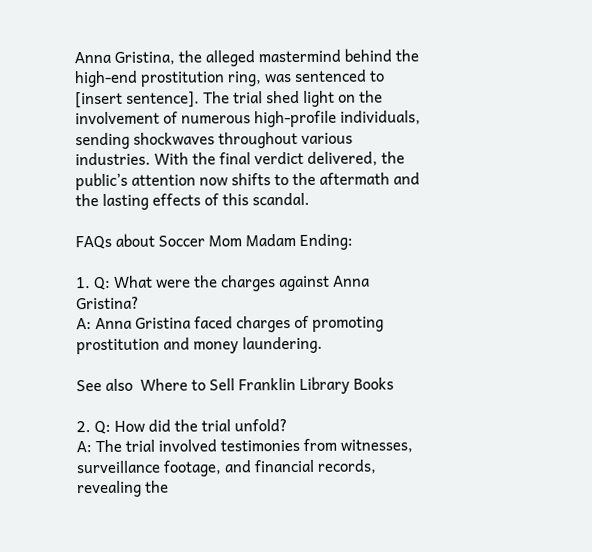Anna Gristina, the alleged mastermind behind the high-end prostitution ring, was sentenced to [insert sentence]. The trial shed light on the involvement of numerous high-profile individuals, sending shockwaves throughout various industries. With the final verdict delivered, the public’s attention now shifts to the aftermath and the lasting effects of this scandal.

FAQs about Soccer Mom Madam Ending:

1. Q: What were the charges against Anna Gristina?
A: Anna Gristina faced charges of promoting prostitution and money laundering.

See also  Where to Sell Franklin Library Books

2. Q: How did the trial unfold?
A: The trial involved testimonies from witnesses, surveillance footage, and financial records, revealing the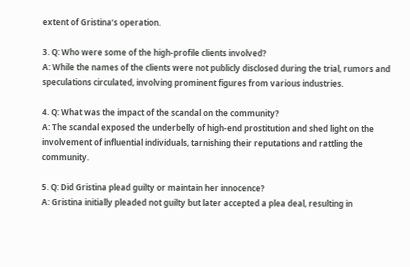extent of Gristina’s operation.

3. Q: Who were some of the high-profile clients involved?
A: While the names of the clients were not publicly disclosed during the trial, rumors and speculations circulated, involving prominent figures from various industries.

4. Q: What was the impact of the scandal on the community?
A: The scandal exposed the underbelly of high-end prostitution and shed light on the involvement of influential individuals, tarnishing their reputations and rattling the community.

5. Q: Did Gristina plead guilty or maintain her innocence?
A: Gristina initially pleaded not guilty but later accepted a plea deal, resulting in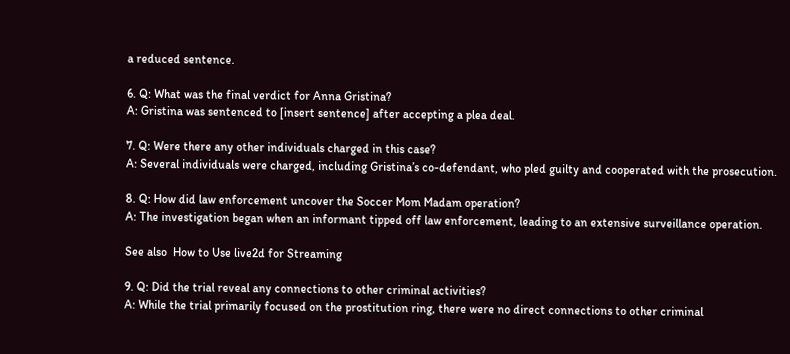a reduced sentence.

6. Q: What was the final verdict for Anna Gristina?
A: Gristina was sentenced to [insert sentence] after accepting a plea deal.

7. Q: Were there any other individuals charged in this case?
A: Several individuals were charged, including Gristina’s co-defendant, who pled guilty and cooperated with the prosecution.

8. Q: How did law enforcement uncover the Soccer Mom Madam operation?
A: The investigation began when an informant tipped off law enforcement, leading to an extensive surveillance operation.

See also  How to Use live2d for Streaming

9. Q: Did the trial reveal any connections to other criminal activities?
A: While the trial primarily focused on the prostitution ring, there were no direct connections to other criminal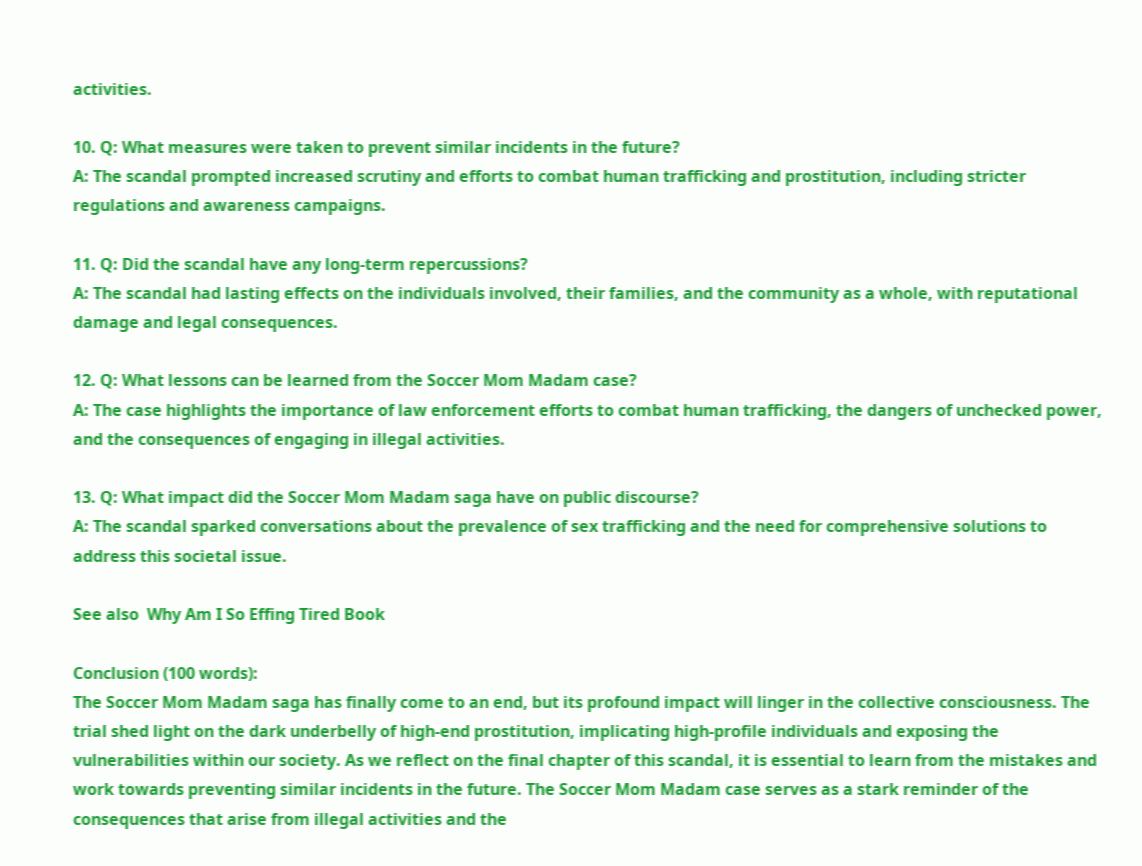activities.

10. Q: What measures were taken to prevent similar incidents in the future?
A: The scandal prompted increased scrutiny and efforts to combat human trafficking and prostitution, including stricter regulations and awareness campaigns.

11. Q: Did the scandal have any long-term repercussions?
A: The scandal had lasting effects on the individuals involved, their families, and the community as a whole, with reputational damage and legal consequences.

12. Q: What lessons can be learned from the Soccer Mom Madam case?
A: The case highlights the importance of law enforcement efforts to combat human trafficking, the dangers of unchecked power, and the consequences of engaging in illegal activities.

13. Q: What impact did the Soccer Mom Madam saga have on public discourse?
A: The scandal sparked conversations about the prevalence of sex trafficking and the need for comprehensive solutions to address this societal issue.

See also  Why Am I So Effing Tired Book

Conclusion (100 words):
The Soccer Mom Madam saga has finally come to an end, but its profound impact will linger in the collective consciousness. The trial shed light on the dark underbelly of high-end prostitution, implicating high-profile individuals and exposing the vulnerabilities within our society. As we reflect on the final chapter of this scandal, it is essential to learn from the mistakes and work towards preventing similar incidents in the future. The Soccer Mom Madam case serves as a stark reminder of the consequences that arise from illegal activities and the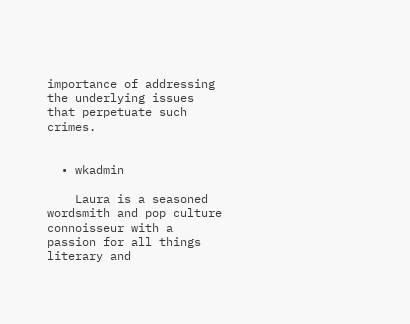importance of addressing the underlying issues that perpetuate such crimes.


  • wkadmin

    Laura is a seasoned wordsmith and pop culture connoisseur with a passion for all things literary and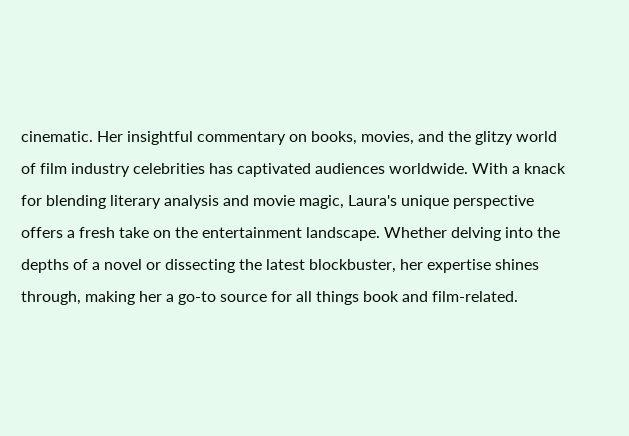cinematic. Her insightful commentary on books, movies, and the glitzy world of film industry celebrities has captivated audiences worldwide. With a knack for blending literary analysis and movie magic, Laura's unique perspective offers a fresh take on the entertainment landscape. Whether delving into the depths of a novel or dissecting the latest blockbuster, her expertise shines through, making her a go-to source for all things book and film-related.